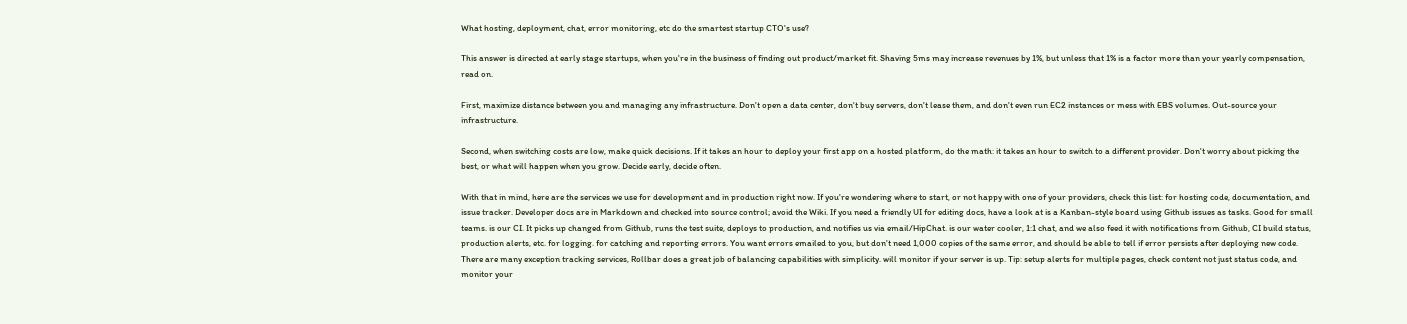What hosting, deployment, chat, error monitoring, etc do the smartest startup CTO's use?

This answer is directed at early stage startups, when you're in the business of finding out product/market fit. Shaving 5ms may increase revenues by 1%, but unless that 1% is a factor more than your yearly compensation, read on.

First, maximize distance between you and managing any infrastructure. Don't open a data center, don't buy servers, don't lease them, and don't even run EC2 instances or mess with EBS volumes. Out-source your infrastructure.

Second, when switching costs are low, make quick decisions. If it takes an hour to deploy your first app on a hosted platform, do the math: it takes an hour to switch to a different provider. Don't worry about picking the best, or what will happen when you grow. Decide early, decide often.

With that in mind, here are the services we use for development and in production right now. If you're wondering where to start, or not happy with one of your providers, check this list: for hosting code, documentation, and issue tracker. Developer docs are in Markdown and checked into source control; avoid the Wiki. If you need a friendly UI for editing docs, have a look at is a Kanban-style board using Github issues as tasks. Good for small teams. is our CI. It picks up changed from Github, runs the test suite, deploys to production, and notifies us via email/HipChat. is our water cooler, 1:1 chat, and we also feed it with notifications from Github, CI build status, production alerts, etc. for logging. for catching and reporting errors. You want errors emailed to you, but don't need 1,000 copies of the same error, and should be able to tell if error persists after deploying new code. There are many exception tracking services, Rollbar does a great job of balancing capabilities with simplicity. will monitor if your server is up. Tip: setup alerts for multiple pages, check content not just status code, and monitor your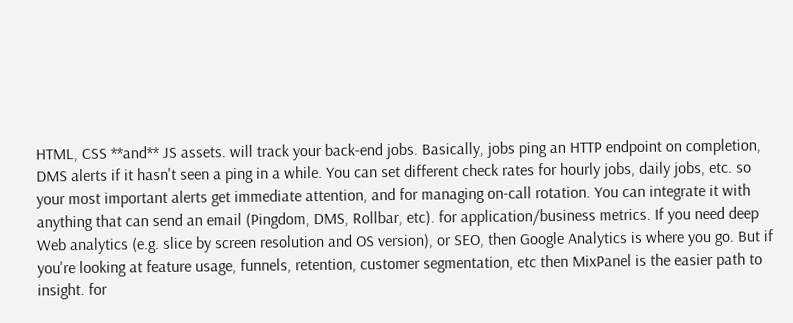HTML, CSS **and** JS assets. will track your back-end jobs. Basically, jobs ping an HTTP endpoint on completion, DMS alerts if it hasn't seen a ping in a while. You can set different check rates for hourly jobs, daily jobs, etc. so your most important alerts get immediate attention, and for managing on-call rotation. You can integrate it with anything that can send an email (Pingdom, DMS, Rollbar, etc). for application/business metrics. If you need deep Web analytics (e.g. slice by screen resolution and OS version), or SEO, then Google Analytics is where you go. But if you're looking at feature usage, funnels, retention, customer segmentation, etc then MixPanel is the easier path to insight. for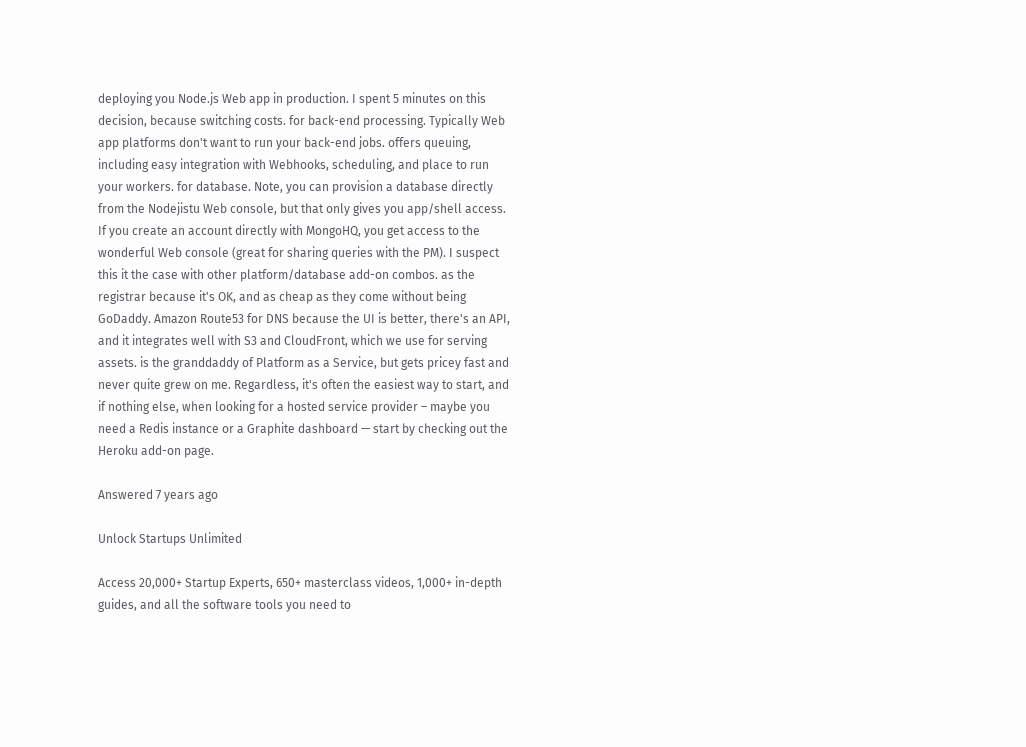deploying you Node.js Web app in production. I spent 5 minutes on this decision, because switching costs. for back-end processing. Typically Web app platforms don't want to run your back-end jobs. offers queuing, including easy integration with Webhooks, scheduling, and place to run your workers. for database. Note, you can provision a database directly from the Nodejistu Web console, but that only gives you app/shell access. If you create an account directly with MongoHQ, you get access to the wonderful Web console (great for sharing queries with the PM). I suspect this it the case with other platform/database add-on combos. as the registrar because it's OK, and as cheap as they come without being GoDaddy. Amazon Route53 for DNS because the UI is better, there's an API, and it integrates well with S3 and CloudFront, which we use for serving assets. is the granddaddy of Platform as a Service, but gets pricey fast and never quite grew on me. Regardless, it's often the easiest way to start, and if nothing else, when looking for a hosted service provider – maybe you need a Redis instance or a Graphite dashboard — start by checking out the Heroku add-on page.

Answered 7 years ago

Unlock Startups Unlimited

Access 20,000+ Startup Experts, 650+ masterclass videos, 1,000+ in-depth guides, and all the software tools you need to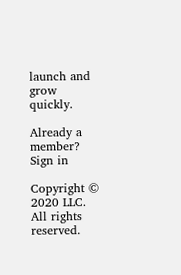launch and grow quickly.

Already a member? Sign in

Copyright © 2020 LLC. All rights reserved.